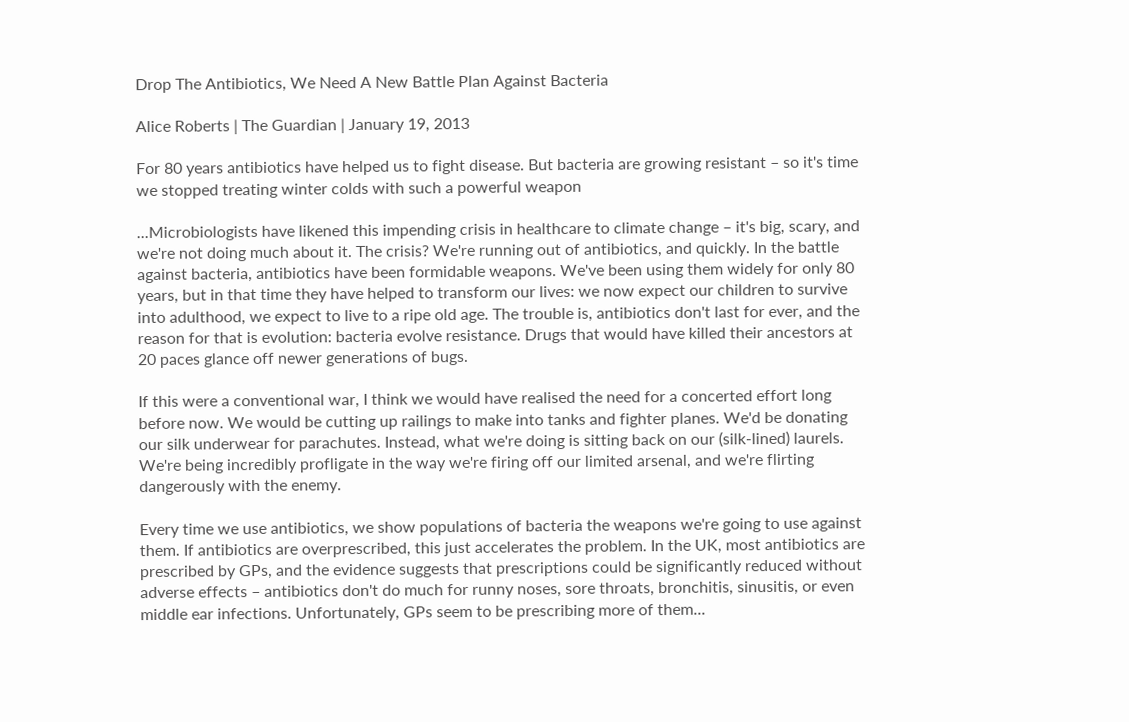Drop The Antibiotics, We Need A New Battle Plan Against Bacteria

Alice Roberts | The Guardian | January 19, 2013

For 80 years antibiotics have helped us to fight disease. But bacteria are growing resistant – so it's time we stopped treating winter colds with such a powerful weapon

...Microbiologists have likened this impending crisis in healthcare to climate change – it's big, scary, and we're not doing much about it. The crisis? We're running out of antibiotics, and quickly. In the battle against bacteria, antibiotics have been formidable weapons. We've been using them widely for only 80 years, but in that time they have helped to transform our lives: we now expect our children to survive into adulthood, we expect to live to a ripe old age. The trouble is, antibiotics don't last for ever, and the reason for that is evolution: bacteria evolve resistance. Drugs that would have killed their ancestors at 20 paces glance off newer generations of bugs.

If this were a conventional war, I think we would have realised the need for a concerted effort long before now. We would be cutting up railings to make into tanks and fighter planes. We'd be donating our silk underwear for parachutes. Instead, what we're doing is sitting back on our (silk-lined) laurels. We're being incredibly profligate in the way we're firing off our limited arsenal, and we're flirting dangerously with the enemy.

Every time we use antibiotics, we show populations of bacteria the weapons we're going to use against them. If antibiotics are overprescribed, this just accelerates the problem. In the UK, most antibiotics are prescribed by GPs, and the evidence suggests that prescriptions could be significantly reduced without adverse effects – antibiotics don't do much for runny noses, sore throats, bronchitis, sinusitis, or even middle ear infections. Unfortunately, GPs seem to be prescribing more of them...